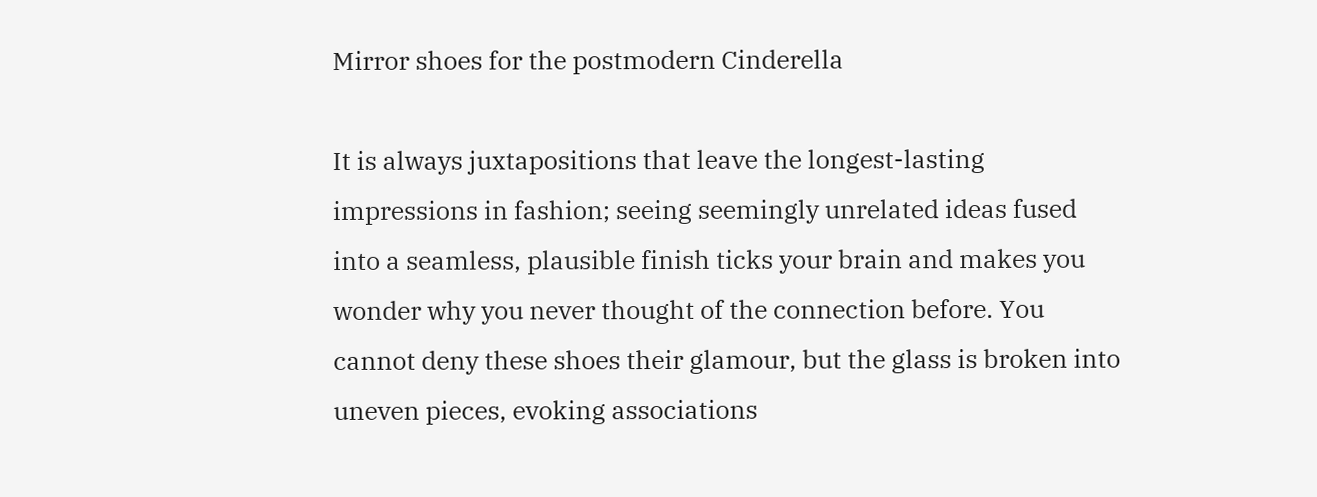Mirror shoes for the postmodern Cinderella

It is always juxtapositions that leave the longest-lasting impressions in fashion; seeing seemingly unrelated ideas fused into a seamless, plausible finish ticks your brain and makes you wonder why you never thought of the connection before. You cannot deny these shoes their glamour, but the glass is broken into uneven pieces, evoking associations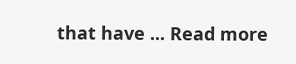that have ... Read more